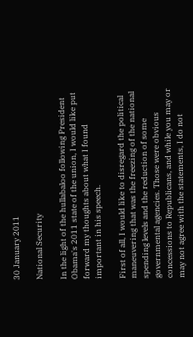30 January 2011

National Security

In the light of the hullabaloo following President Obama's 2011 state of the union, I would like put forward my thoughts about what I found important in his speech.

First of all, I would like to disregard the political maneuvering that was the freezing of the national spending levels and the reduction of some governmental agencies. Those were obvious concessions to Republicans, and while you may or may not agree with the statements, I do not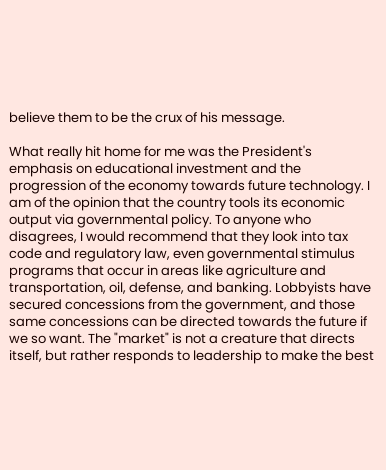believe them to be the crux of his message.

What really hit home for me was the President's emphasis on educational investment and the progression of the economy towards future technology. I am of the opinion that the country tools its economic output via governmental policy. To anyone who disagrees, I would recommend that they look into tax code and regulatory law, even governmental stimulus programs that occur in areas like agriculture and transportation, oil, defense, and banking. Lobbyists have secured concessions from the government, and those same concessions can be directed towards the future if we so want. The "market" is not a creature that directs itself, but rather responds to leadership to make the best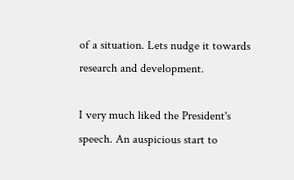of a situation. Lets nudge it towards research and development.

I very much liked the President's speech. An auspicious start to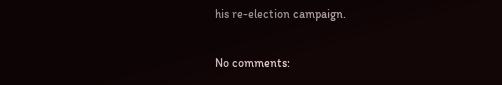his re-election campaign.

No comments: